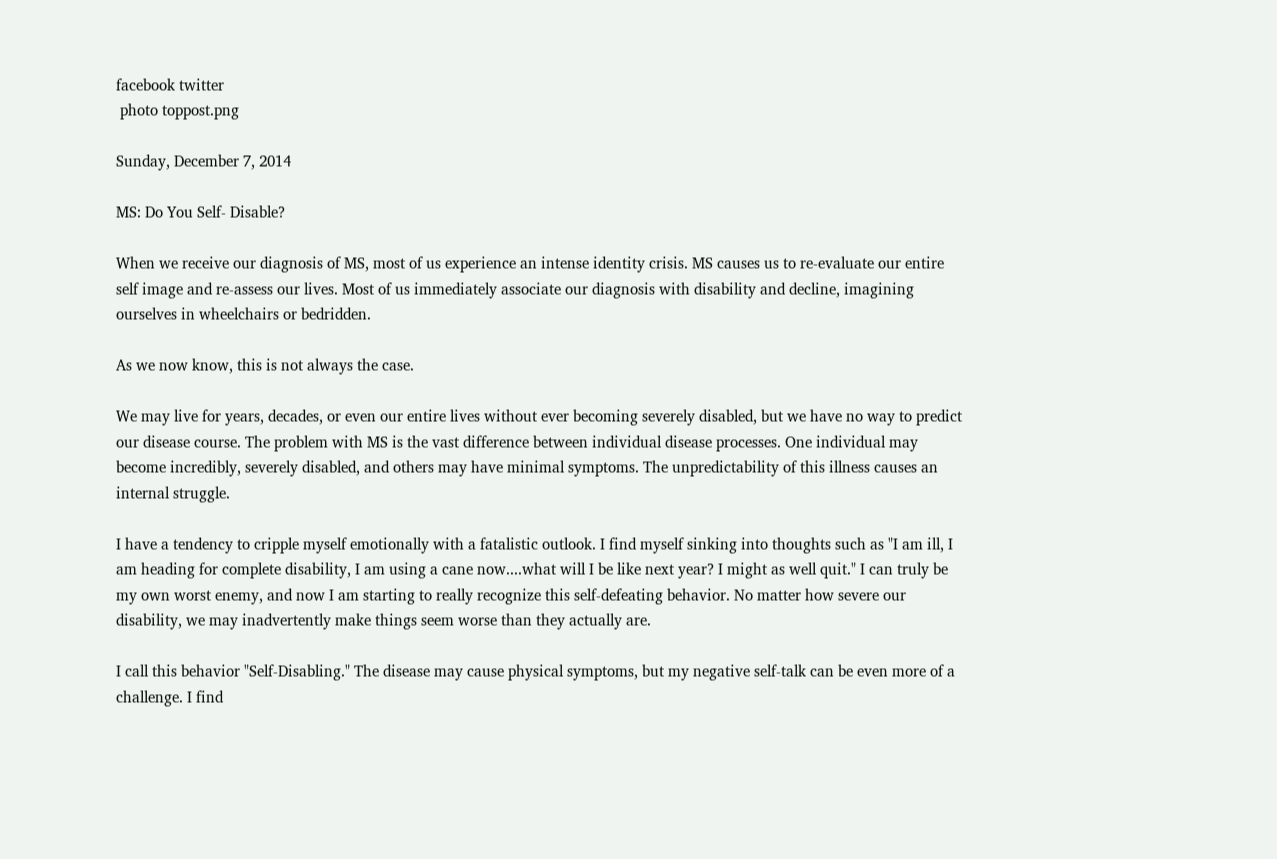facebook twitter
 photo toppost.png

Sunday, December 7, 2014

MS: Do You Self- Disable?

When we receive our diagnosis of MS, most of us experience an intense identity crisis. MS causes us to re-evaluate our entire self image and re-assess our lives. Most of us immediately associate our diagnosis with disability and decline, imagining ourselves in wheelchairs or bedridden.

As we now know, this is not always the case.

We may live for years, decades, or even our entire lives without ever becoming severely disabled, but we have no way to predict our disease course. The problem with MS is the vast difference between individual disease processes. One individual may become incredibly, severely disabled, and others may have minimal symptoms. The unpredictability of this illness causes an internal struggle.

I have a tendency to cripple myself emotionally with a fatalistic outlook. I find myself sinking into thoughts such as "I am ill, I am heading for complete disability, I am using a cane now....what will I be like next year? I might as well quit." I can truly be my own worst enemy, and now I am starting to really recognize this self-defeating behavior. No matter how severe our disability, we may inadvertently make things seem worse than they actually are.

I call this behavior "Self-Disabling." The disease may cause physical symptoms, but my negative self-talk can be even more of a challenge. I find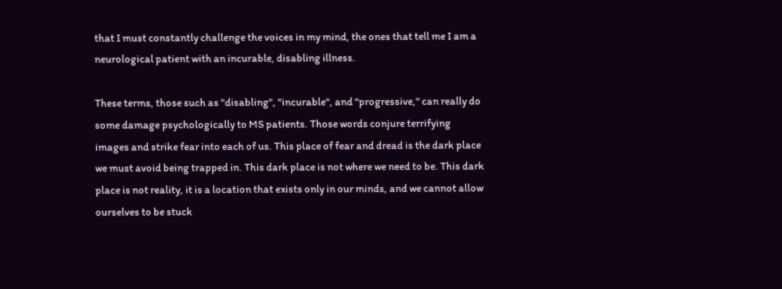that I must constantly challenge the voices in my mind, the ones that tell me I am a neurological patient with an incurable, disabling illness.

These terms, those such as "disabling", "incurable", and "progressive," can really do some damage psychologically to MS patients. Those words conjure terrifying images and strike fear into each of us. This place of fear and dread is the dark place we must avoid being trapped in. This dark place is not where we need to be. This dark place is not reality, it is a location that exists only in our minds, and we cannot allow ourselves to be stuck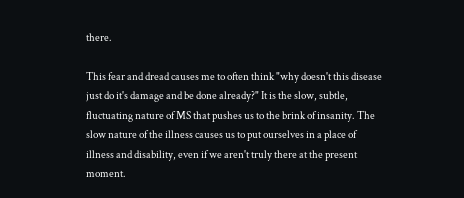there.

This fear and dread causes me to often think "why doesn't this disease just do it's damage and be done already?" It is the slow, subtle, fluctuating nature of MS that pushes us to the brink of insanity. The slow nature of the illness causes us to put ourselves in a place of illness and disability, even if we aren't truly there at the present moment.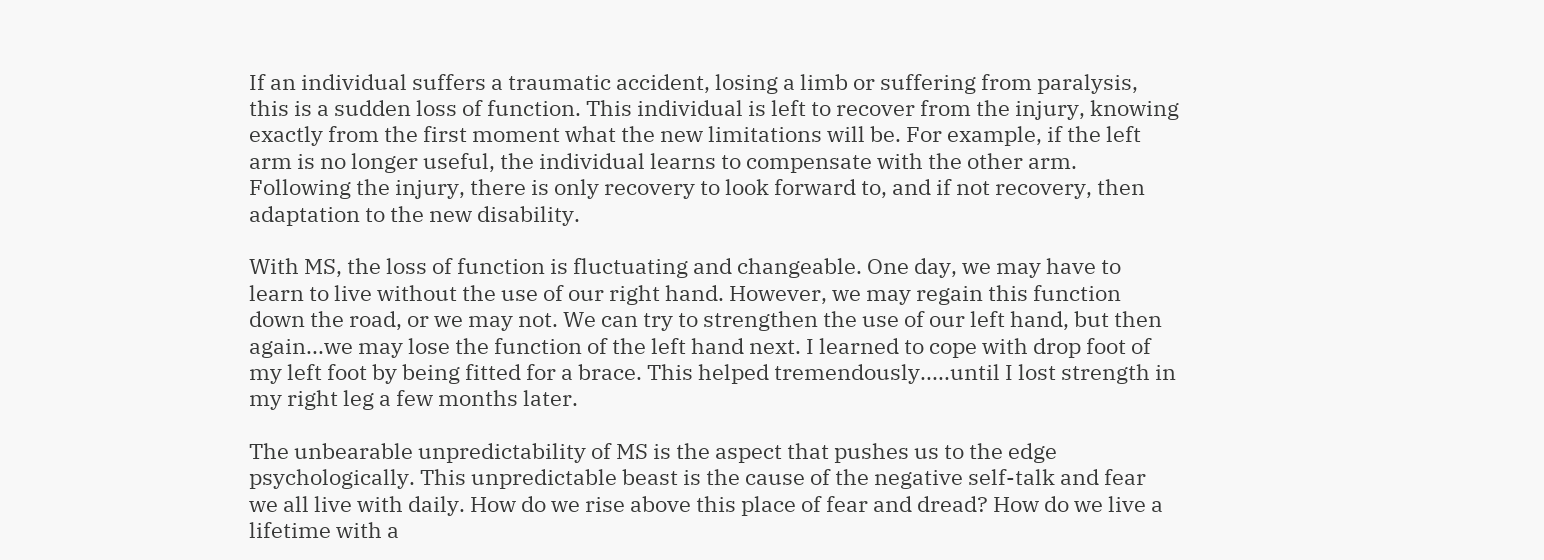If an individual suffers a traumatic accident, losing a limb or suffering from paralysis, this is a sudden loss of function. This individual is left to recover from the injury, knowing exactly from the first moment what the new limitations will be. For example, if the left arm is no longer useful, the individual learns to compensate with the other arm. Following the injury, there is only recovery to look forward to, and if not recovery, then adaptation to the new disability.

With MS, the loss of function is fluctuating and changeable. One day, we may have to learn to live without the use of our right hand. However, we may regain this function down the road, or we may not. We can try to strengthen the use of our left hand, but then again...we may lose the function of the left hand next. I learned to cope with drop foot of my left foot by being fitted for a brace. This helped tremendously.....until I lost strength in my right leg a few months later.

The unbearable unpredictability of MS is the aspect that pushes us to the edge psychologically. This unpredictable beast is the cause of the negative self-talk and fear we all live with daily. How do we rise above this place of fear and dread? How do we live a lifetime with a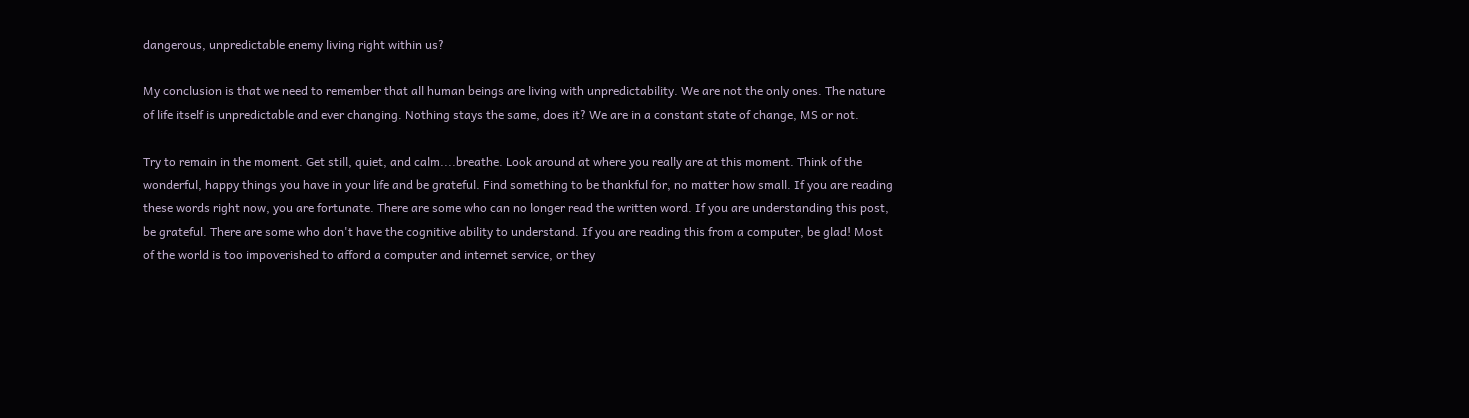dangerous, unpredictable enemy living right within us?

My conclusion is that we need to remember that all human beings are living with unpredictability. We are not the only ones. The nature of life itself is unpredictable and ever changing. Nothing stays the same, does it? We are in a constant state of change, MS or not.

Try to remain in the moment. Get still, quiet, and calm....breathe. Look around at where you really are at this moment. Think of the wonderful, happy things you have in your life and be grateful. Find something to be thankful for, no matter how small. If you are reading these words right now, you are fortunate. There are some who can no longer read the written word. If you are understanding this post, be grateful. There are some who don't have the cognitive ability to understand. If you are reading this from a computer, be glad! Most of the world is too impoverished to afford a computer and internet service, or they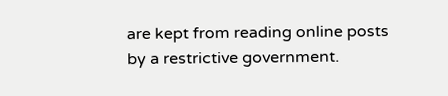are kept from reading online posts by a restrictive government.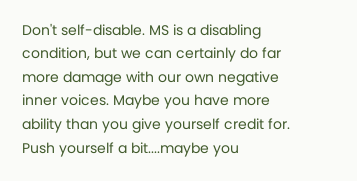Don't self-disable. MS is a disabling condition, but we can certainly do far more damage with our own negative inner voices. Maybe you have more ability than you give yourself credit for. Push yourself a bit....maybe you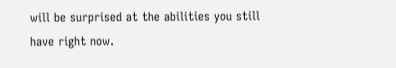will be surprised at the abilities you still have right now.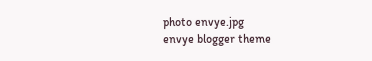photo envye.jpg
envye blogger theme